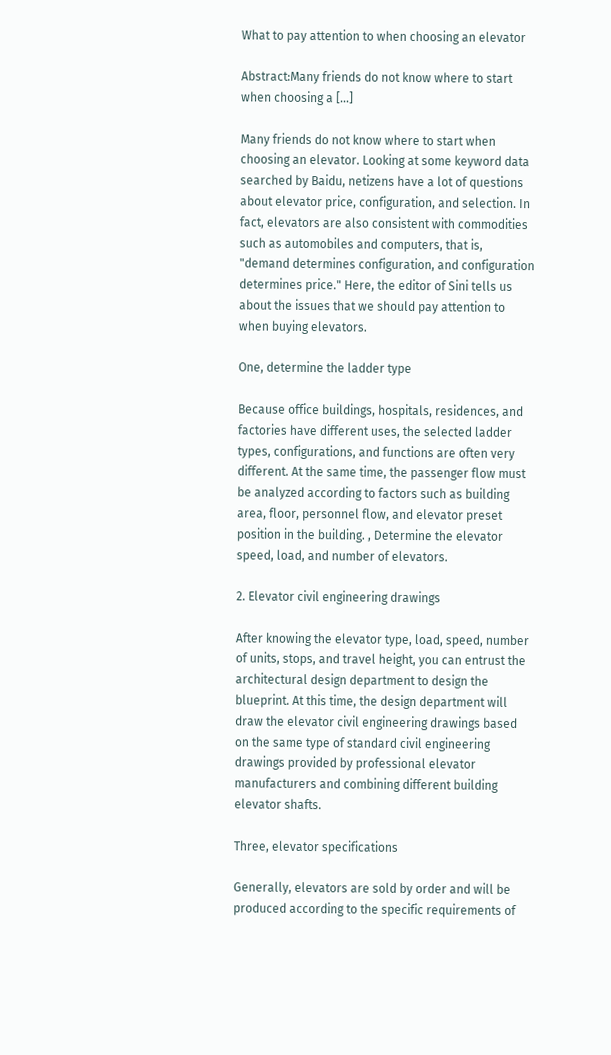What to pay attention to when choosing an elevator

Abstract:Many friends do not know where to start when choosing a […]

Many friends do not know where to start when choosing an elevator. Looking at some keyword data searched by Baidu, netizens have a lot of questions about elevator price, configuration, and selection. In fact, elevators are also consistent with commodities such as automobiles and computers, that is, "demand determines configuration, and configuration determines price." Here, the editor of Sini tells us about the issues that we should pay attention to when buying elevators.

One, determine the ladder type

Because office buildings, hospitals, residences, and factories have different uses, the selected ladder types, configurations, and functions are often very different. At the same time, the passenger flow must be analyzed according to factors such as building area, floor, personnel flow, and elevator preset position in the building. , Determine the elevator speed, load, and number of elevators.

2. Elevator civil engineering drawings

After knowing the elevator type, load, speed, number of units, stops, and travel height, you can entrust the architectural design department to design the blueprint. At this time, the design department will draw the elevator civil engineering drawings based on the same type of standard civil engineering drawings provided by professional elevator manufacturers and combining different building elevator shafts.

Three, elevator specifications

Generally, elevators are sold by order and will be produced according to the specific requirements of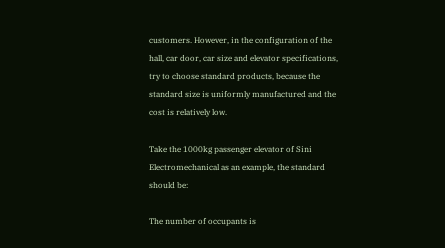customers. However, in the configuration of the hall, car door, car size and elevator specifications, try to choose standard products, because the standard size is uniformly manufactured and the cost is relatively low.

Take the 1000kg passenger elevator of Sini Electromechanical as an example, the standard should be:

The number of occupants is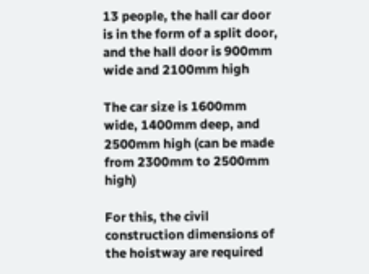13 people, the hall car door is in the form of a split door, and the hall door is 900mm wide and 2100mm high

The car size is 1600mm wide, 1400mm deep, and 2500mm high (can be made from 2300mm to 2500mm high)

For this, the civil construction dimensions of the hoistway are required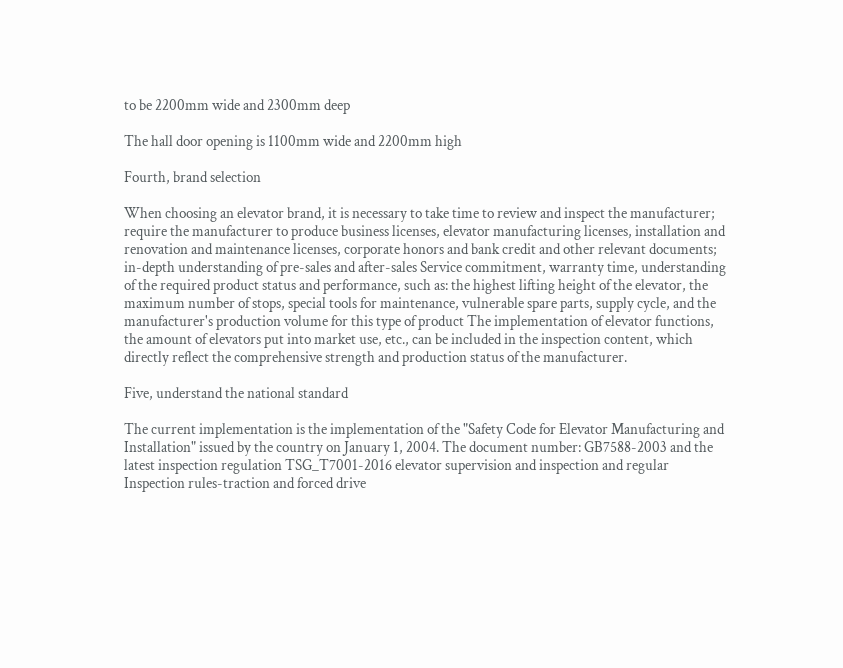to be 2200mm wide and 2300mm deep

The hall door opening is 1100mm wide and 2200mm high

Fourth, brand selection

When choosing an elevator brand, it is necessary to take time to review and inspect the manufacturer; require the manufacturer to produce business licenses, elevator manufacturing licenses, installation and renovation and maintenance licenses, corporate honors and bank credit and other relevant documents; in-depth understanding of pre-sales and after-sales Service commitment, warranty time, understanding of the required product status and performance, such as: the highest lifting height of the elevator, the maximum number of stops, special tools for maintenance, vulnerable spare parts, supply cycle, and the manufacturer's production volume for this type of product The implementation of elevator functions, the amount of elevators put into market use, etc., can be included in the inspection content, which directly reflect the comprehensive strength and production status of the manufacturer.

Five, understand the national standard

The current implementation is the implementation of the "Safety Code for Elevator Manufacturing and Installation" issued by the country on January 1, 2004. The document number: GB7588-2003 and the latest inspection regulation TSG_T7001-2016 elevator supervision and inspection and regular Inspection rules-traction and forced drive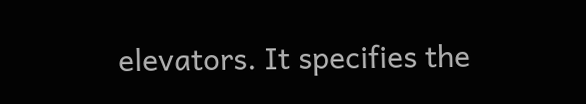elevators. It specifies the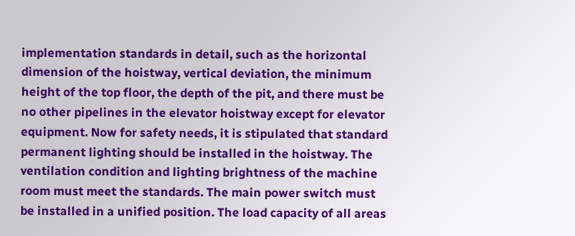implementation standards in detail, such as the horizontal dimension of the hoistway, vertical deviation, the minimum height of the top floor, the depth of the pit, and there must be no other pipelines in the elevator hoistway except for elevator equipment. Now for safety needs, it is stipulated that standard permanent lighting should be installed in the hoistway. The ventilation condition and lighting brightness of the machine room must meet the standards. The main power switch must be installed in a unified position. The load capacity of all areas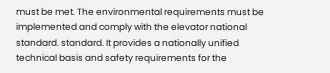must be met. The environmental requirements must be implemented and comply with the elevator national standard. standard. It provides a nationally unified technical basis and safety requirements for the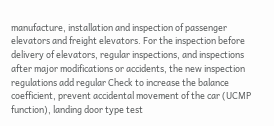manufacture, installation and inspection of passenger elevators and freight elevators. For the inspection before delivery of elevators, regular inspections, and inspections after major modifications or accidents, the new inspection regulations add regular Check to increase the balance coefficient, prevent accidental movement of the car (UCMP function), landing door type test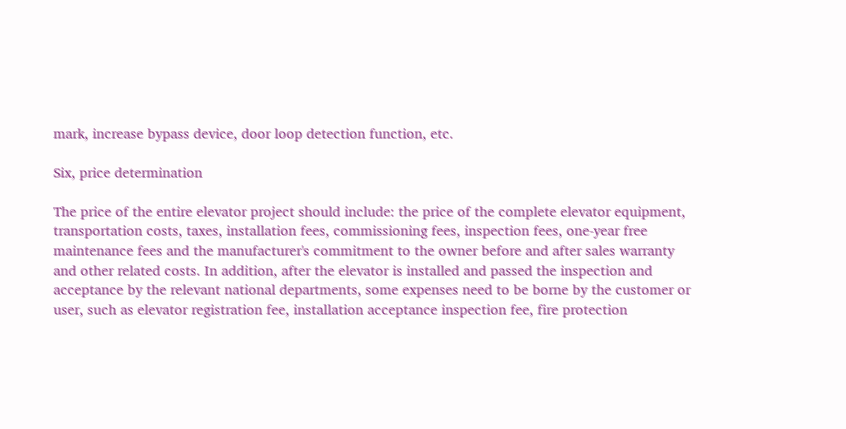mark, increase bypass device, door loop detection function, etc.

Six, price determination

The price of the entire elevator project should include: the price of the complete elevator equipment, transportation costs, taxes, installation fees, commissioning fees, inspection fees, one-year free maintenance fees and the manufacturer's commitment to the owner before and after sales warranty and other related costs. In addition, after the elevator is installed and passed the inspection and acceptance by the relevant national departments, some expenses need to be borne by the customer or user, such as elevator registration fee, installation acceptance inspection fee, fire protection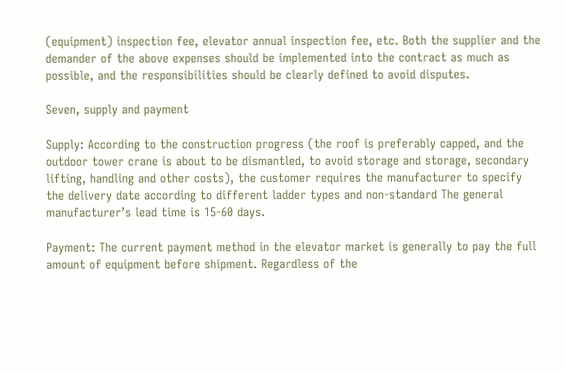(equipment) inspection fee, elevator annual inspection fee, etc. Both the supplier and the demander of the above expenses should be implemented into the contract as much as possible, and the responsibilities should be clearly defined to avoid disputes.

Seven, supply and payment

Supply: According to the construction progress (the roof is preferably capped, and the outdoor tower crane is about to be dismantled, to avoid storage and storage, secondary lifting, handling and other costs), the customer requires the manufacturer to specify the delivery date according to different ladder types and non-standard The general manufacturer’s lead time is 15-60 days.

Payment: The current payment method in the elevator market is generally to pay the full amount of equipment before shipment. Regardless of the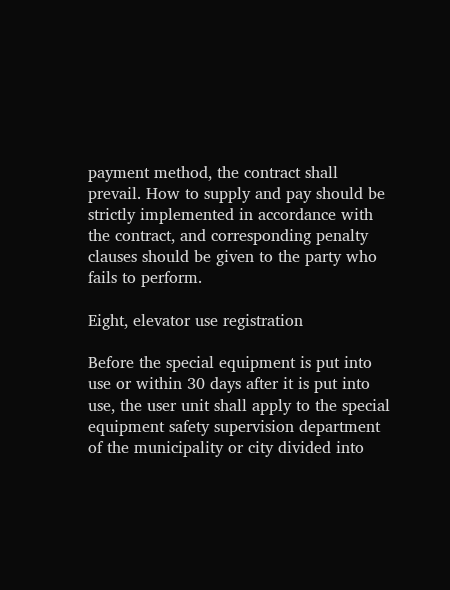payment method, the contract shall prevail. How to supply and pay should be strictly implemented in accordance with the contract, and corresponding penalty clauses should be given to the party who fails to perform.

Eight, elevator use registration

Before the special equipment is put into use or within 30 days after it is put into use, the user unit shall apply to the special equipment safety supervision department of the municipality or city divided into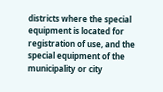districts where the special equipment is located for registration of use, and the special equipment of the municipality or city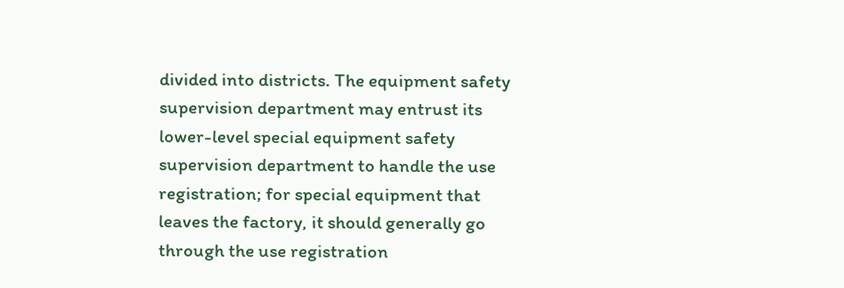divided into districts. The equipment safety supervision department may entrust its lower-level special equipment safety supervision department to handle the use registration; for special equipment that leaves the factory, it should generally go through the use registration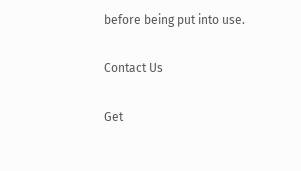before being put into use.

Contact Us

Get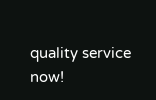quality service now!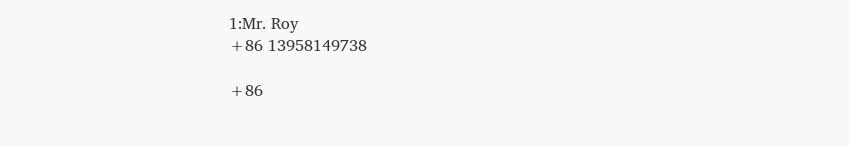1:Mr. Roy
+86 13958149738

+86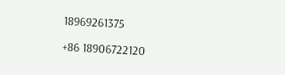18969261375

+86 18906722120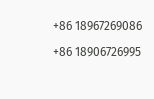+86 18967269086

+86 18906726995